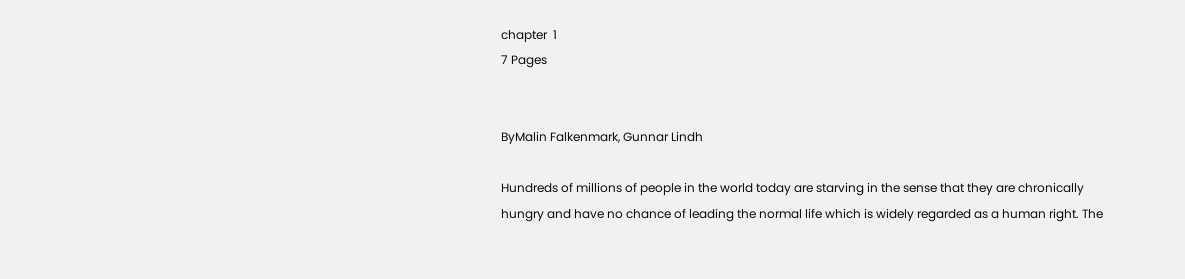chapter  1
7 Pages


ByMalin Falkenmark, Gunnar Lindh

Hundreds of millions of people in the world today are starving in the sense that they are chronically hungry and have no chance of leading the normal life which is widely regarded as a human right. The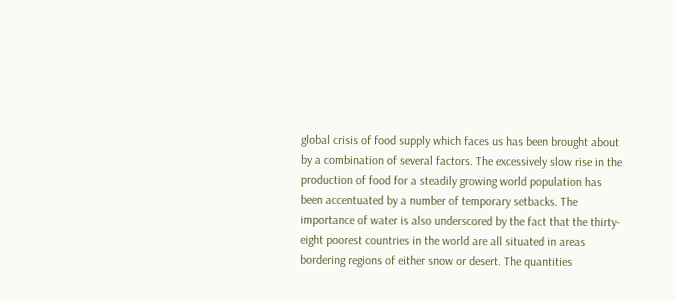global crisis of food supply which faces us has been brought about by a combination of several factors. The excessively slow rise in the production of food for a steadily growing world population has been accentuated by a number of temporary setbacks. The importance of water is also underscored by the fact that the thirty-eight poorest countries in the world are all situated in areas bordering regions of either snow or desert. The quantities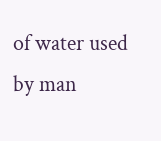of water used by man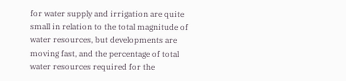for water supply and irrigation are quite small in relation to the total magnitude of water resources, but developments are moving fast, and the percentage of total water resources required for the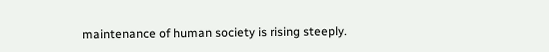maintenance of human society is rising steeply.